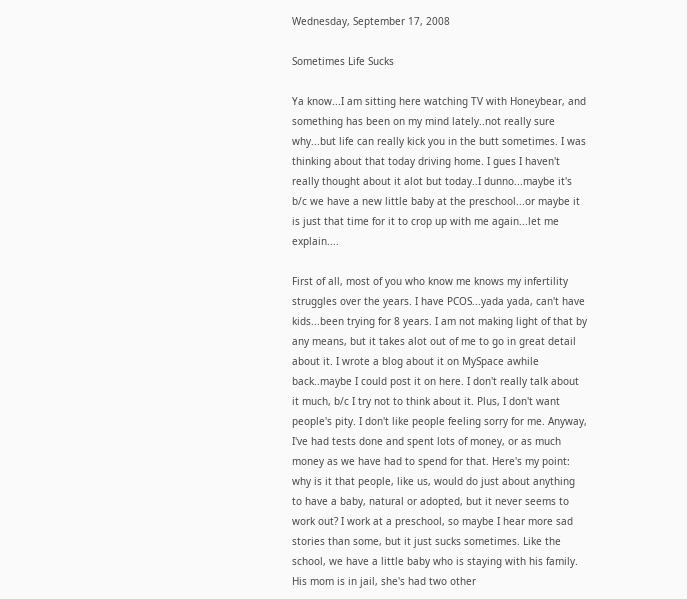Wednesday, September 17, 2008

Sometimes Life Sucks

Ya know...I am sitting here watching TV with Honeybear, and something has been on my mind lately..not really sure why...but life can really kick you in the butt sometimes. I was thinking about that today driving home. I gues I haven't really thought about it alot but today..I dunno...maybe it's b/c we have a new little baby at the preschool...or maybe it is just that time for it to crop up with me again...let me explain....

First of all, most of you who know me knows my infertility struggles over the years. I have PCOS...yada yada, can't have kids...been trying for 8 years. I am not making light of that by any means, but it takes alot out of me to go in great detail about it. I wrote a blog about it on MySpace awhile back..maybe I could post it on here. I don't really talk about it much, b/c I try not to think about it. Plus, I don't want people's pity. I don't like people feeling sorry for me. Anyway, I've had tests done and spent lots of money, or as much money as we have had to spend for that. Here's my point: why is it that people, like us, would do just about anything to have a baby, natural or adopted, but it never seems to work out? I work at a preschool, so maybe I hear more sad stories than some, but it just sucks sometimes. Like the school, we have a little baby who is staying with his family. His mom is in jail, she's had two other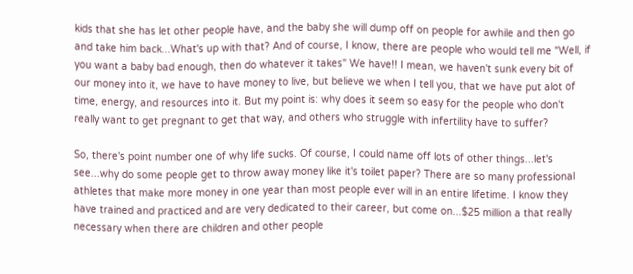kids that she has let other people have, and the baby she will dump off on people for awhile and then go and take him back...What's up with that? And of course, I know, there are people who would tell me "Well, if you want a baby bad enough, then do whatever it takes" We have!! I mean, we haven't sunk every bit of our money into it, we have to have money to live, but believe we when I tell you, that we have put alot of time, energy, and resources into it. But my point is: why does it seem so easy for the people who don't really want to get pregnant to get that way, and others who struggle with infertility have to suffer?

So, there's point number one of why life sucks. Of course, I could name off lots of other things...let's see...why do some people get to throw away money like it's toilet paper? There are so many professional athletes that make more money in one year than most people ever will in an entire lifetime. I know they have trained and practiced and are very dedicated to their career, but come on...$25 million a that really necessary when there are children and other people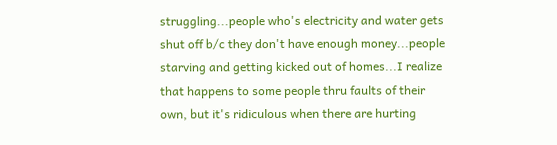struggling...people who's electricity and water gets shut off b/c they don't have enough money...people starving and getting kicked out of homes...I realize that happens to some people thru faults of their own, but it's ridiculous when there are hurting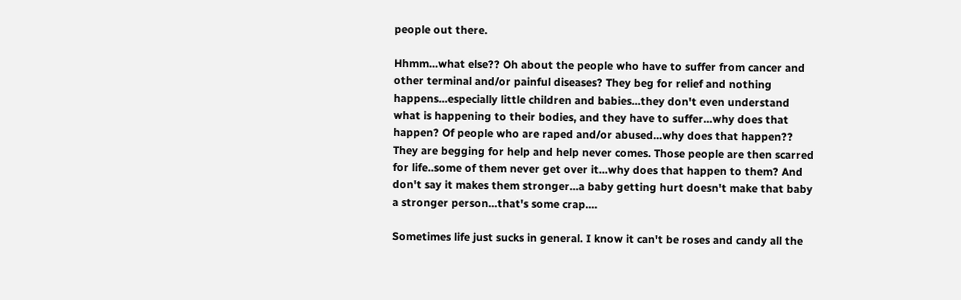people out there.

Hhmm...what else?? Oh about the people who have to suffer from cancer and other terminal and/or painful diseases? They beg for relief and nothing happens...especially little children and babies...they don't even understand what is happening to their bodies, and they have to suffer...why does that happen? Of people who are raped and/or abused...why does that happen?? They are begging for help and help never comes. Those people are then scarred for life..some of them never get over it...why does that happen to them? And don't say it makes them stronger...a baby getting hurt doesn't make that baby a stronger person...that's some crap....

Sometimes life just sucks in general. I know it can't be roses and candy all the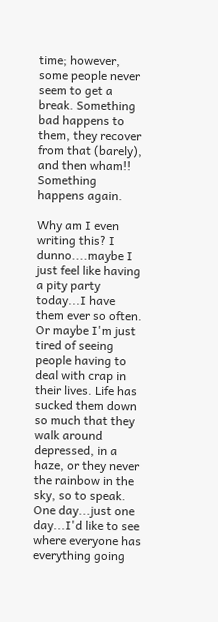time; however, some people never seem to get a break. Something bad happens to them, they recover from that (barely), and then wham!! Something happens again.

Why am I even writing this? I dunno....maybe I just feel like having a pity party today...I have them ever so often. Or maybe I'm just tired of seeing people having to deal with crap in their lives. Life has sucked them down so much that they walk around depressed, in a haze, or they never the rainbow in the sky, so to speak. One day...just one day...I'd like to see where everyone has everything going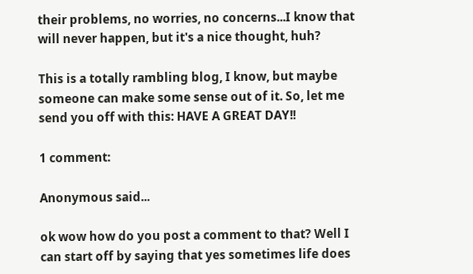their problems, no worries, no concerns...I know that will never happen, but it's a nice thought, huh?

This is a totally rambling blog, I know, but maybe someone can make some sense out of it. So, let me send you off with this: HAVE A GREAT DAY!!

1 comment:

Anonymous said...

ok wow how do you post a comment to that? Well I can start off by saying that yes sometimes life does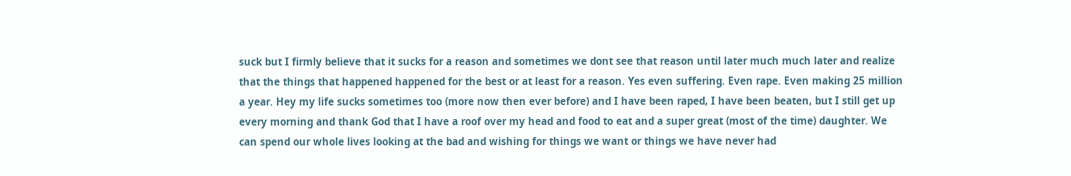suck but I firmly believe that it sucks for a reason and sometimes we dont see that reason until later much much later and realize that the things that happened happened for the best or at least for a reason. Yes even suffering. Even rape. Even making 25 million a year. Hey my life sucks sometimes too (more now then ever before) and I have been raped, I have been beaten, but I still get up every morning and thank God that I have a roof over my head and food to eat and a super great (most of the time) daughter. We can spend our whole lives looking at the bad and wishing for things we want or things we have never had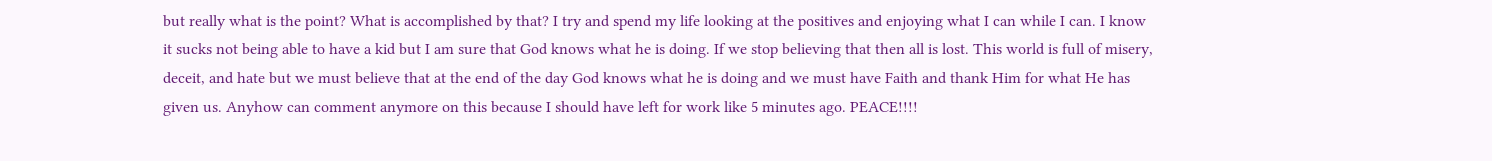but really what is the point? What is accomplished by that? I try and spend my life looking at the positives and enjoying what I can while I can. I know it sucks not being able to have a kid but I am sure that God knows what he is doing. If we stop believing that then all is lost. This world is full of misery, deceit, and hate but we must believe that at the end of the day God knows what he is doing and we must have Faith and thank Him for what He has given us. Anyhow can comment anymore on this because I should have left for work like 5 minutes ago. PEACE!!!!